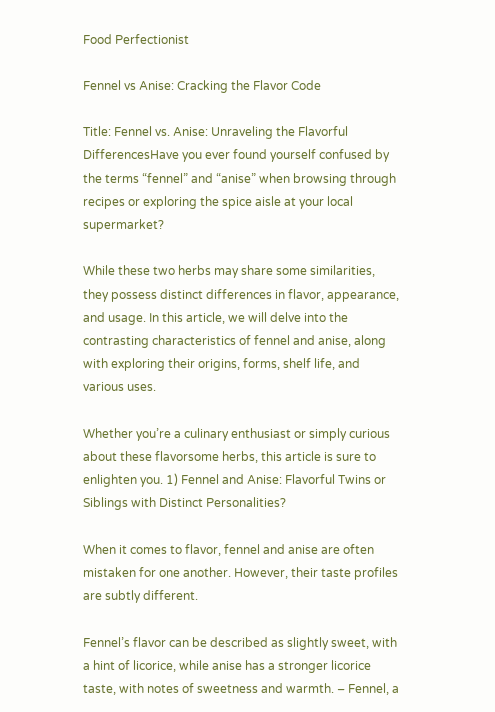Food Perfectionist

Fennel vs Anise: Cracking the Flavor Code

Title: Fennel vs. Anise: Unraveling the Flavorful DifferencesHave you ever found yourself confused by the terms “fennel” and “anise” when browsing through recipes or exploring the spice aisle at your local supermarket?

While these two herbs may share some similarities, they possess distinct differences in flavor, appearance, and usage. In this article, we will delve into the contrasting characteristics of fennel and anise, along with exploring their origins, forms, shelf life, and various uses.

Whether you’re a culinary enthusiast or simply curious about these flavorsome herbs, this article is sure to enlighten you. 1) Fennel and Anise: Flavorful Twins or Siblings with Distinct Personalities?

When it comes to flavor, fennel and anise are often mistaken for one another. However, their taste profiles are subtly different.

Fennel’s flavor can be described as slightly sweet, with a hint of licorice, while anise has a stronger licorice taste, with notes of sweetness and warmth. – Fennel, a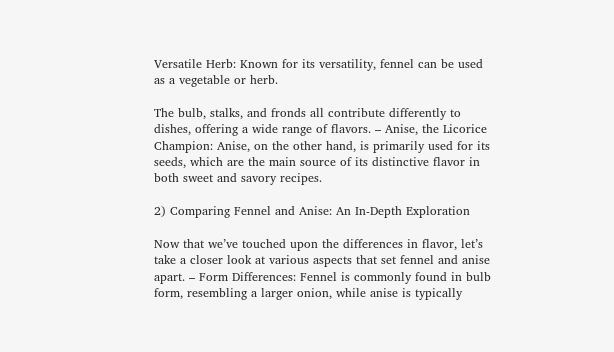Versatile Herb: Known for its versatility, fennel can be used as a vegetable or herb.

The bulb, stalks, and fronds all contribute differently to dishes, offering a wide range of flavors. – Anise, the Licorice Champion: Anise, on the other hand, is primarily used for its seeds, which are the main source of its distinctive flavor in both sweet and savory recipes.

2) Comparing Fennel and Anise: An In-Depth Exploration

Now that we’ve touched upon the differences in flavor, let’s take a closer look at various aspects that set fennel and anise apart. – Form Differences: Fennel is commonly found in bulb form, resembling a larger onion, while anise is typically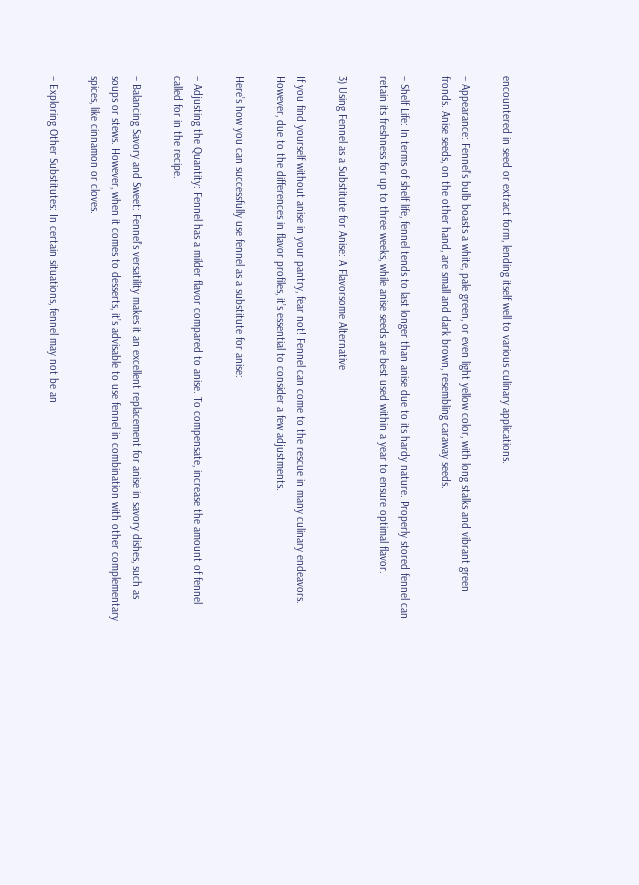encountered in seed or extract form, lending itself well to various culinary applications.

– Appearance: Fennel’s bulb boasts a white, pale green, or even light yellow color, with long stalks and vibrant green fronds. Anise seeds, on the other hand, are small and dark brown, resembling caraway seeds.

– Shelf Life: In terms of shelf life, fennel tends to last longer than anise due to its hardy nature. Properly stored fennel can retain its freshness for up to three weeks, while anise seeds are best used within a year to ensure optimal flavor.

3) Using Fennel as a Substitute for Anise: A Flavorsome Alternative

If you find yourself without anise in your pantry, fear not! Fennel can come to the rescue in many culinary endeavors. However, due to the differences in flavor profiles, it’s essential to consider a few adjustments.

Here’s how you can successfully use fennel as a substitute for anise:

– Adjusting the Quantity: Fennel has a milder flavor compared to anise. To compensate, increase the amount of fennel called for in the recipe.

– Balancing Savory and Sweet: Fennel’s versatility makes it an excellent replacement for anise in savory dishes, such as soups or stews. However, when it comes to desserts, it’s advisable to use fennel in combination with other complementary spices, like cinnamon or cloves.

– Exploring Other Substitutes: In certain situations, fennel may not be an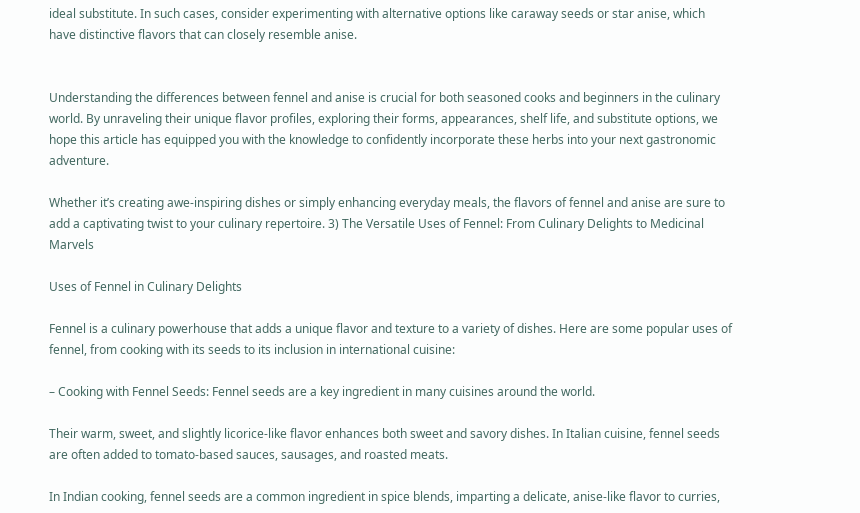ideal substitute. In such cases, consider experimenting with alternative options like caraway seeds or star anise, which have distinctive flavors that can closely resemble anise.


Understanding the differences between fennel and anise is crucial for both seasoned cooks and beginners in the culinary world. By unraveling their unique flavor profiles, exploring their forms, appearances, shelf life, and substitute options, we hope this article has equipped you with the knowledge to confidently incorporate these herbs into your next gastronomic adventure.

Whether it’s creating awe-inspiring dishes or simply enhancing everyday meals, the flavors of fennel and anise are sure to add a captivating twist to your culinary repertoire. 3) The Versatile Uses of Fennel: From Culinary Delights to Medicinal Marvels

Uses of Fennel in Culinary Delights

Fennel is a culinary powerhouse that adds a unique flavor and texture to a variety of dishes. Here are some popular uses of fennel, from cooking with its seeds to its inclusion in international cuisine:

– Cooking with Fennel Seeds: Fennel seeds are a key ingredient in many cuisines around the world.

Their warm, sweet, and slightly licorice-like flavor enhances both sweet and savory dishes. In Italian cuisine, fennel seeds are often added to tomato-based sauces, sausages, and roasted meats.

In Indian cooking, fennel seeds are a common ingredient in spice blends, imparting a delicate, anise-like flavor to curries,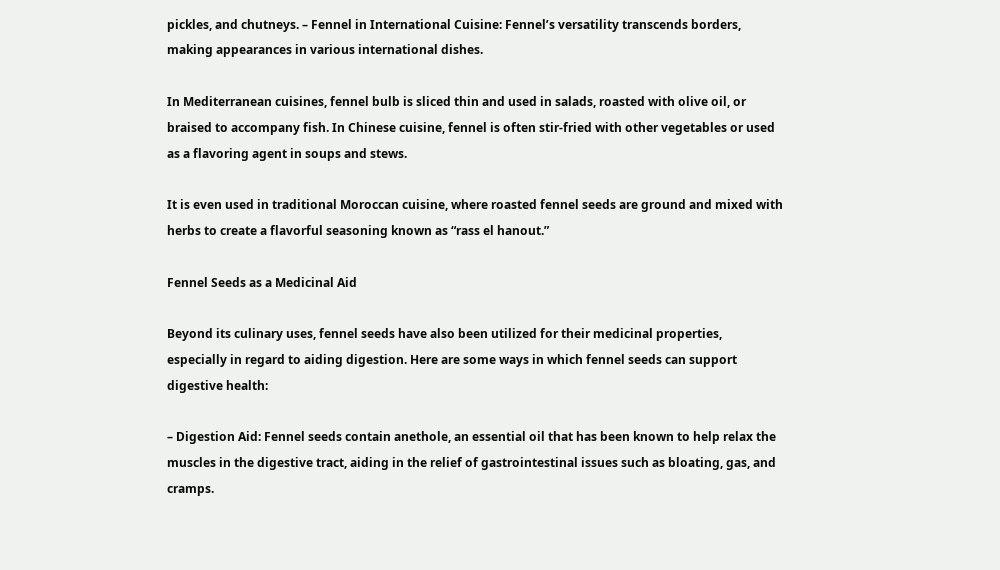pickles, and chutneys. – Fennel in International Cuisine: Fennel’s versatility transcends borders, making appearances in various international dishes.

In Mediterranean cuisines, fennel bulb is sliced thin and used in salads, roasted with olive oil, or braised to accompany fish. In Chinese cuisine, fennel is often stir-fried with other vegetables or used as a flavoring agent in soups and stews.

It is even used in traditional Moroccan cuisine, where roasted fennel seeds are ground and mixed with herbs to create a flavorful seasoning known as “rass el hanout.”

Fennel Seeds as a Medicinal Aid

Beyond its culinary uses, fennel seeds have also been utilized for their medicinal properties, especially in regard to aiding digestion. Here are some ways in which fennel seeds can support digestive health:

– Digestion Aid: Fennel seeds contain anethole, an essential oil that has been known to help relax the muscles in the digestive tract, aiding in the relief of gastrointestinal issues such as bloating, gas, and cramps.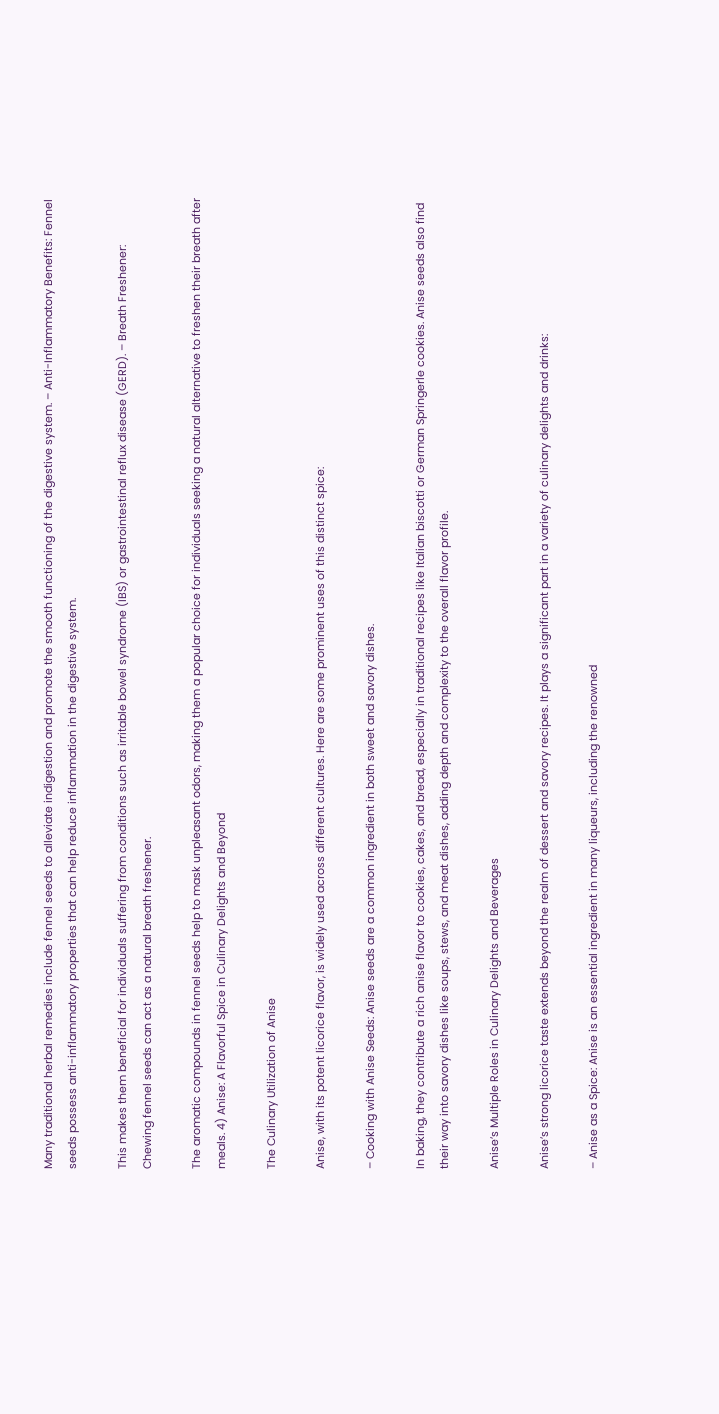Many traditional herbal remedies include fennel seeds to alleviate indigestion and promote the smooth functioning of the digestive system. – Anti-Inflammatory Benefits: Fennel seeds possess anti-inflammatory properties that can help reduce inflammation in the digestive system.

This makes them beneficial for individuals suffering from conditions such as irritable bowel syndrome (IBS) or gastrointestinal reflux disease (GERD). – Breath Freshener: Chewing fennel seeds can act as a natural breath freshener.

The aromatic compounds in fennel seeds help to mask unpleasant odors, making them a popular choice for individuals seeking a natural alternative to freshen their breath after meals. 4) Anise: A Flavorful Spice in Culinary Delights and Beyond

The Culinary Utilization of Anise

Anise, with its potent licorice flavor, is widely used across different cultures. Here are some prominent uses of this distinct spice:

– Cooking with Anise Seeds: Anise seeds are a common ingredient in both sweet and savory dishes.

In baking, they contribute a rich anise flavor to cookies, cakes, and bread, especially in traditional recipes like Italian biscotti or German Springerle cookies. Anise seeds also find their way into savory dishes like soups, stews, and meat dishes, adding depth and complexity to the overall flavor profile.

Anise’s Multiple Roles in Culinary Delights and Beverages

Anise’s strong licorice taste extends beyond the realm of dessert and savory recipes. It plays a significant part in a variety of culinary delights and drinks:

– Anise as a Spice: Anise is an essential ingredient in many liqueurs, including the renowned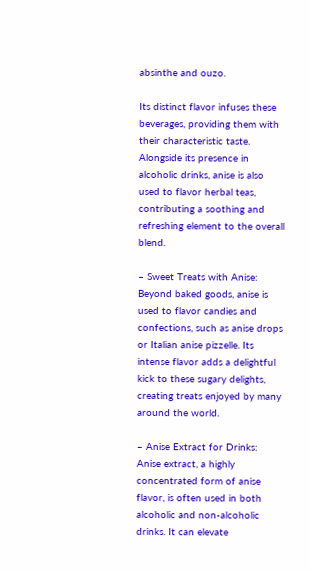absinthe and ouzo.

Its distinct flavor infuses these beverages, providing them with their characteristic taste. Alongside its presence in alcoholic drinks, anise is also used to flavor herbal teas, contributing a soothing and refreshing element to the overall blend.

– Sweet Treats with Anise: Beyond baked goods, anise is used to flavor candies and confections, such as anise drops or Italian anise pizzelle. Its intense flavor adds a delightful kick to these sugary delights, creating treats enjoyed by many around the world.

– Anise Extract for Drinks: Anise extract, a highly concentrated form of anise flavor, is often used in both alcoholic and non-alcoholic drinks. It can elevate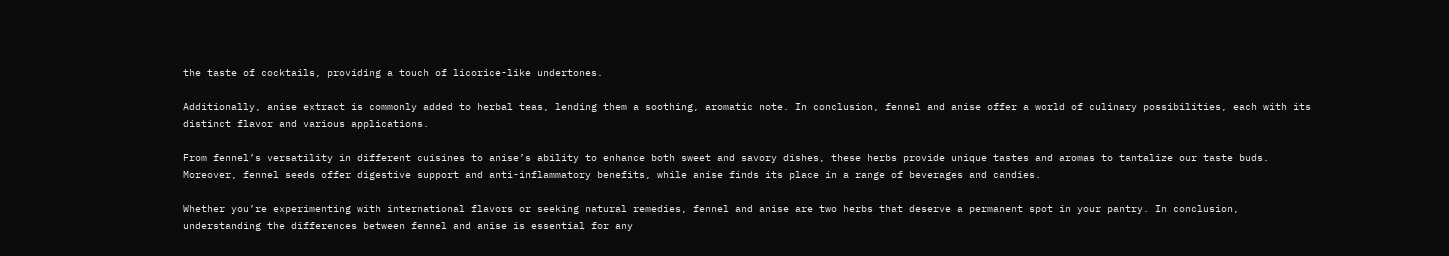the taste of cocktails, providing a touch of licorice-like undertones.

Additionally, anise extract is commonly added to herbal teas, lending them a soothing, aromatic note. In conclusion, fennel and anise offer a world of culinary possibilities, each with its distinct flavor and various applications.

From fennel’s versatility in different cuisines to anise’s ability to enhance both sweet and savory dishes, these herbs provide unique tastes and aromas to tantalize our taste buds. Moreover, fennel seeds offer digestive support and anti-inflammatory benefits, while anise finds its place in a range of beverages and candies.

Whether you’re experimenting with international flavors or seeking natural remedies, fennel and anise are two herbs that deserve a permanent spot in your pantry. In conclusion, understanding the differences between fennel and anise is essential for any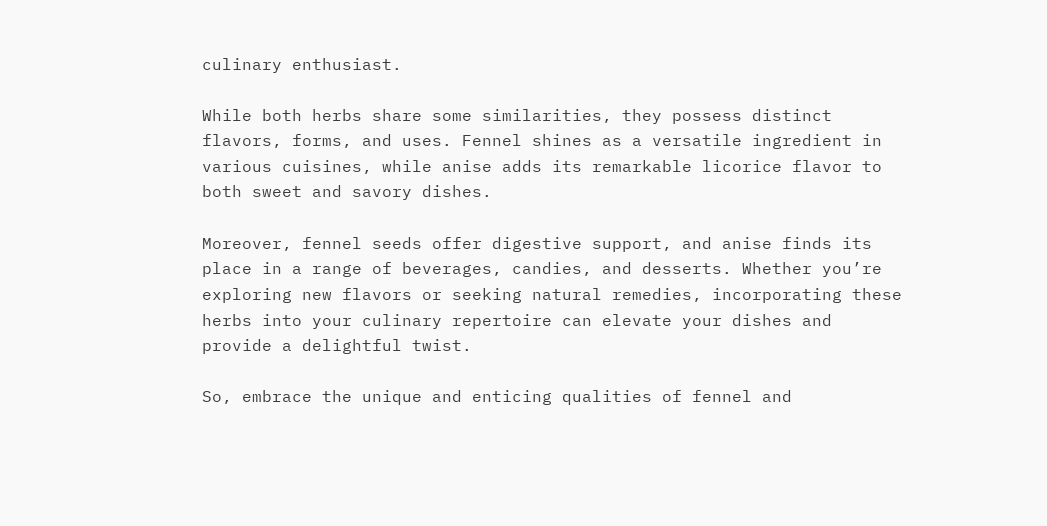culinary enthusiast.

While both herbs share some similarities, they possess distinct flavors, forms, and uses. Fennel shines as a versatile ingredient in various cuisines, while anise adds its remarkable licorice flavor to both sweet and savory dishes.

Moreover, fennel seeds offer digestive support, and anise finds its place in a range of beverages, candies, and desserts. Whether you’re exploring new flavors or seeking natural remedies, incorporating these herbs into your culinary repertoire can elevate your dishes and provide a delightful twist.

So, embrace the unique and enticing qualities of fennel and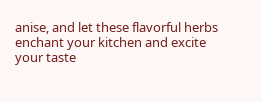anise, and let these flavorful herbs enchant your kitchen and excite your taste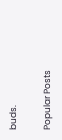buds.

Popular Posts